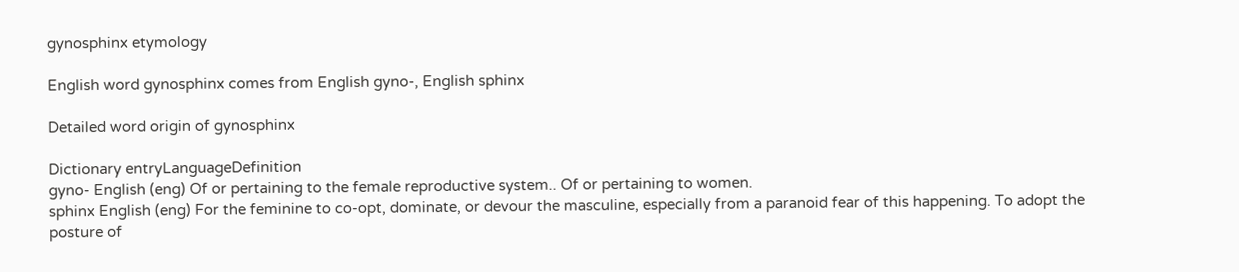gynosphinx etymology

English word gynosphinx comes from English gyno-, English sphinx

Detailed word origin of gynosphinx

Dictionary entryLanguageDefinition
gyno- English (eng) Of or pertaining to the female reproductive system.. Of or pertaining to women.
sphinx English (eng) For the feminine to co-opt, dominate, or devour the masculine, especially from a paranoid fear of this happening. To adopt the posture of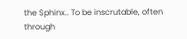the Sphinx.. To be inscrutable, often through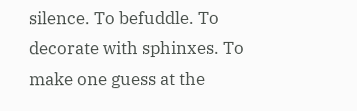silence. To befuddle. To decorate with sphinxes. To make one guess at the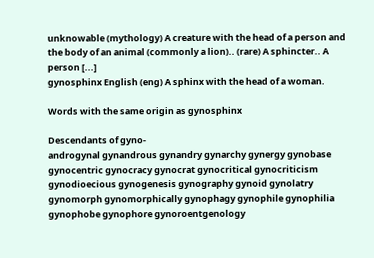unknowable (mythology) A creature with the head of a person and the body of an animal (commonly a lion).. (rare) A sphincter.. A person [...]
gynosphinx English (eng) A sphinx with the head of a woman.

Words with the same origin as gynosphinx

Descendants of gyno-
androgynal gynandrous gynandry gynarchy gynergy gynobase gynocentric gynocracy gynocrat gynocritical gynocriticism gynodioecious gynogenesis gynography gynoid gynolatry gynomorph gynomorphically gynophagy gynophile gynophilia gynophobe gynophore gynoroentgenology